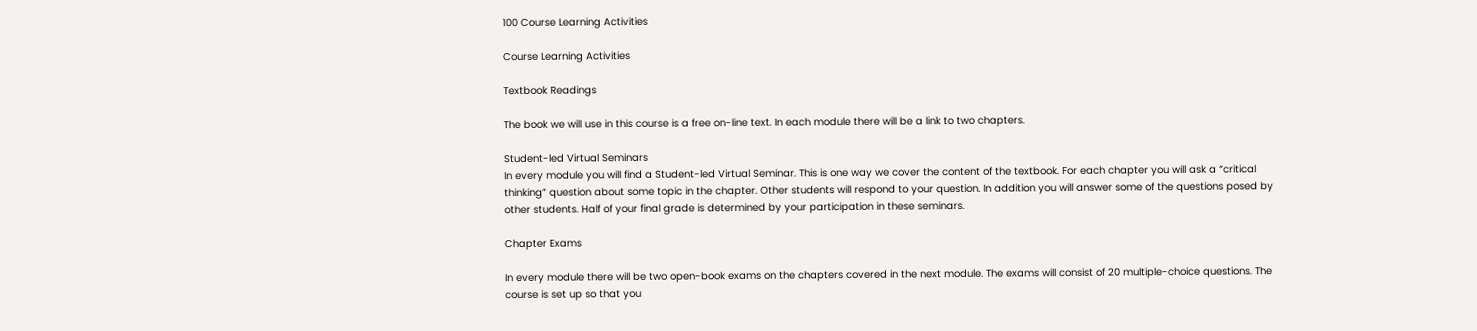100 Course Learning Activities

Course Learning Activities

Textbook Readings

The book we will use in this course is a free on-line text. In each module there will be a link to two chapters.

Student-led Virtual Seminars
In every module you will find a Student-led Virtual Seminar. This is one way we cover the content of the textbook. For each chapter you will ask a “critical thinking” question about some topic in the chapter. Other students will respond to your question. In addition you will answer some of the questions posed by other students. Half of your final grade is determined by your participation in these seminars.

Chapter Exams

In every module there will be two open-book exams on the chapters covered in the next module. The exams will consist of 20 multiple-choice questions. The course is set up so that you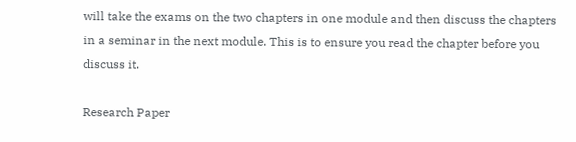will take the exams on the two chapters in one module and then discuss the chapters in a seminar in the next module. This is to ensure you read the chapter before you discuss it.

Research Paper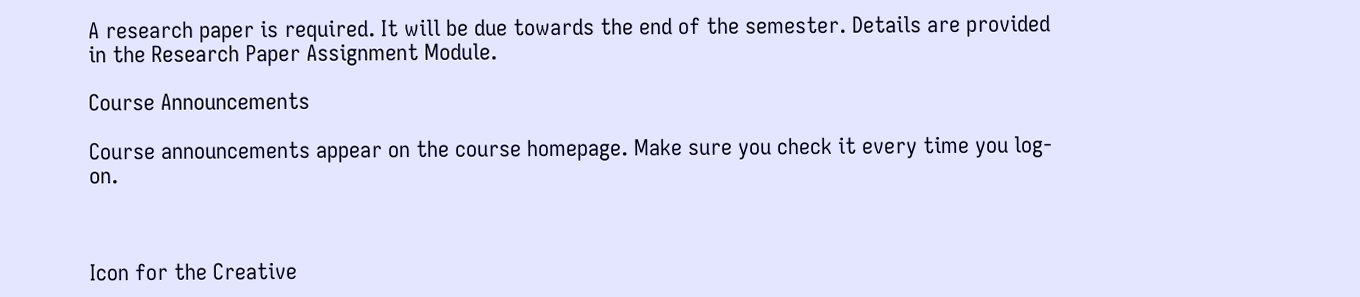A research paper is required. It will be due towards the end of the semester. Details are provided in the Research Paper Assignment Module.

Course Announcements

Course announcements appear on the course homepage. Make sure you check it every time you log-on.



Icon for the Creative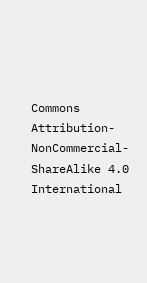Commons Attribution-NonCommercial-ShareAlike 4.0 International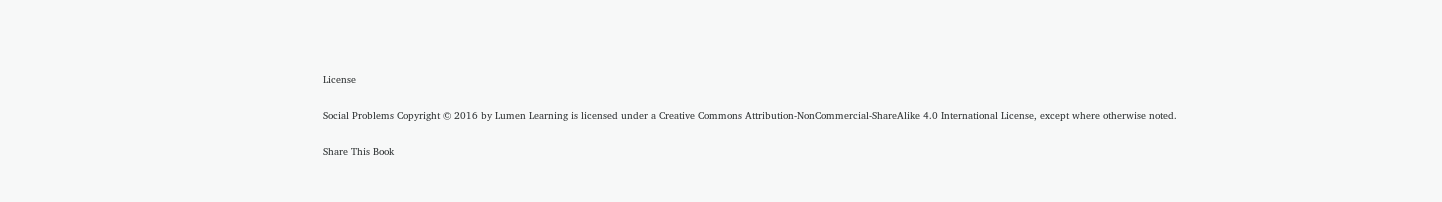License

Social Problems Copyright © 2016 by Lumen Learning is licensed under a Creative Commons Attribution-NonCommercial-ShareAlike 4.0 International License, except where otherwise noted.

Share This Book